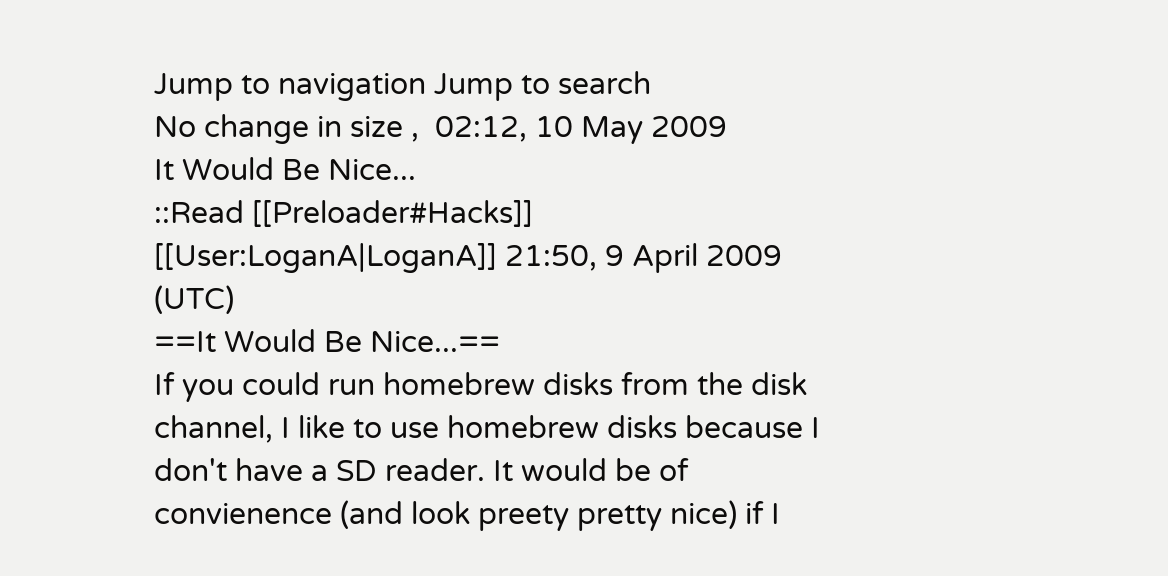Jump to navigation Jump to search
No change in size ,  02:12, 10 May 2009
It Would Be Nice...
::Read [[Preloader#Hacks]] [[User:LoganA|LoganA]] 21:50, 9 April 2009 (UTC)
==It Would Be Nice...==
If you could run homebrew disks from the disk channel, I like to use homebrew disks because I don't have a SD reader. It would be of convienence (and look preety pretty nice) if I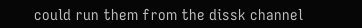could run them from the dissk channel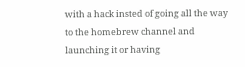with a hack insted of going all the way to the homebrew channel and launching it or having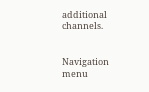additional channels.


Navigation menu